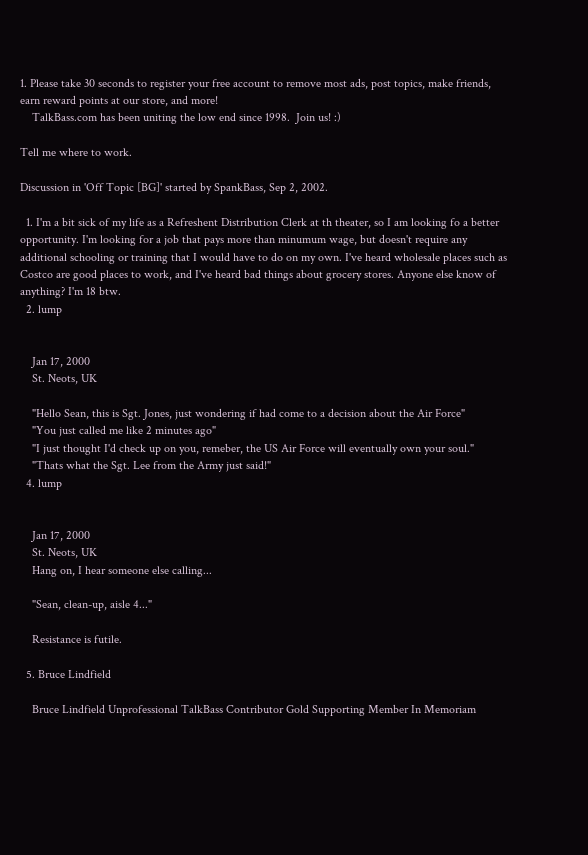1. Please take 30 seconds to register your free account to remove most ads, post topics, make friends, earn reward points at our store, and more!
    TalkBass.com has been uniting the low end since 1998.  Join us! :)

Tell me where to work.

Discussion in 'Off Topic [BG]' started by SpankBass, Sep 2, 2002.

  1. I'm a bit sick of my life as a Refreshent Distribution Clerk at th theater, so I am looking fo a better opportunity. I'm looking for a job that pays more than minumum wage, but doesn't require any additional schooling or training that I would have to do on my own. I've heard wholesale places such as Costco are good places to work, and I've heard bad things about grocery stores. Anyone else know of anything? I'm 18 btw.
  2. lump


    Jan 17, 2000
    St. Neots, UK

    "Hello Sean, this is Sgt. Jones, just wondering if had come to a decision about the Air Force"
    "You just called me like 2 minutes ago"
    "I just thought I'd check up on you, remeber, the US Air Force will eventually own your soul."
    "Thats what the Sgt. Lee from the Army just said!"
  4. lump


    Jan 17, 2000
    St. Neots, UK
    Hang on, I hear someone else calling...

    "Sean, clean-up, aisle 4..."

    Resistance is futile.

  5. Bruce Lindfield

    Bruce Lindfield Unprofessional TalkBass Contributor Gold Supporting Member In Memoriam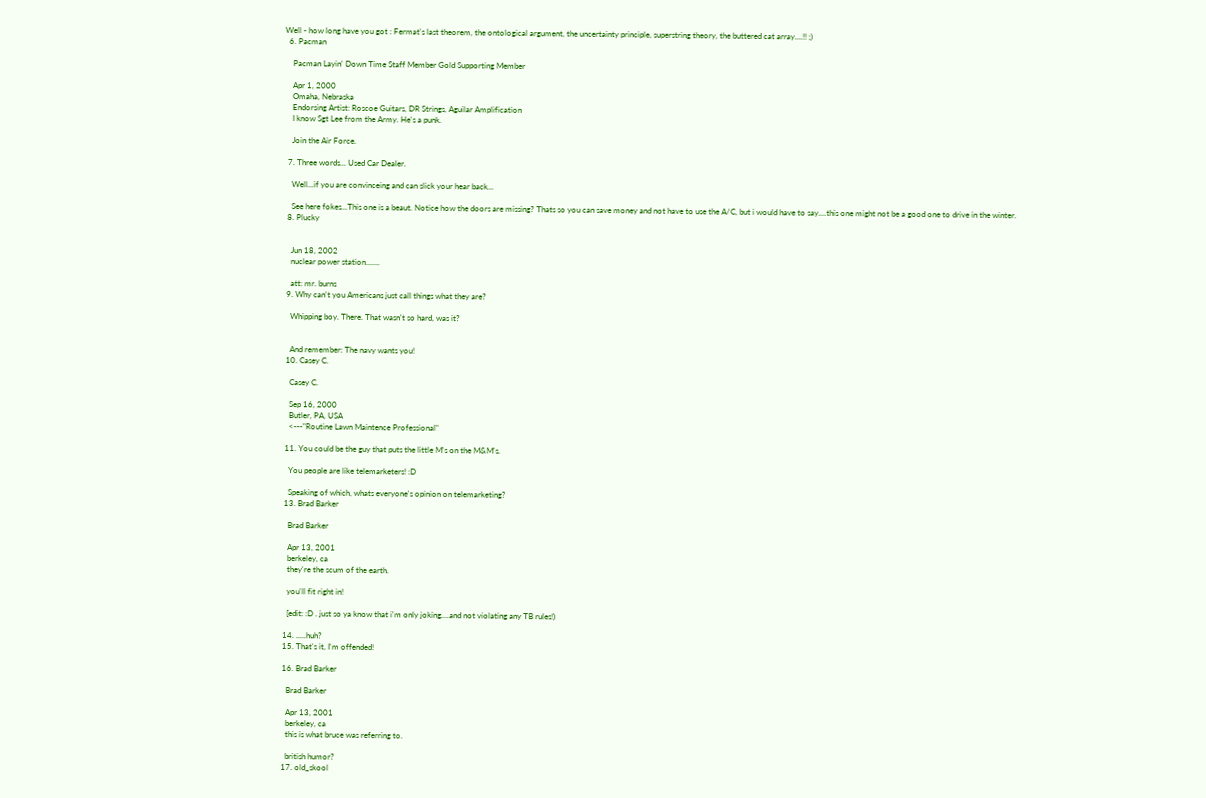Well - how long have you got : Fermat's last theorem, the ontological argument, the uncertainty principle, superstring theory, the buttered cat array....!! ;)
  6. Pacman

    Pacman Layin' Down Time Staff Member Gold Supporting Member

    Apr 1, 2000
    Omaha, Nebraska
    Endorsing Artist: Roscoe Guitars, DR Strings, Aguilar Amplification
    I know Sgt Lee from the Army. He's a punk.

    Join the Air Force.

  7. Three words... Used Car Dealer.

    Well...if you are convinceing and can slick your hear back...

    See here fokes...This one is a beaut. Notice how the doors are missing? Thats so you can save money and not have to use the A/C, but i would have to say....this one might not be a good one to drive in the winter.
  8. Plucky


    Jun 18, 2002
    nuclear power station.......

    att: mr. burns
  9. Why can't you Americans just call things what they are?

    Whipping boy. There. That wasn't so hard, was it?


    And remember: The navy wants you!
  10. Casey C.

    Casey C.

    Sep 16, 2000
    Butler, PA, USA
    <---"Routine Lawn Maintence Professional"

  11. You could be the guy that puts the little M's on the M&M's.

    You people are like telemarketers! :D

    Speaking of which, whats everyone's opinion on telemarketing?
  13. Brad Barker

    Brad Barker

    Apr 13, 2001
    berkeley, ca
    they're the scum of the earth.

    you'll fit right in!

    [edit: :D . just so ya know that i'm only joking....and not violating any TB rules!)

  14. .....huh?
  15. That's it, I'm offended!

  16. Brad Barker

    Brad Barker

    Apr 13, 2001
    berkeley, ca
    this is what bruce was referring to.

    british humor?
  17. old_skool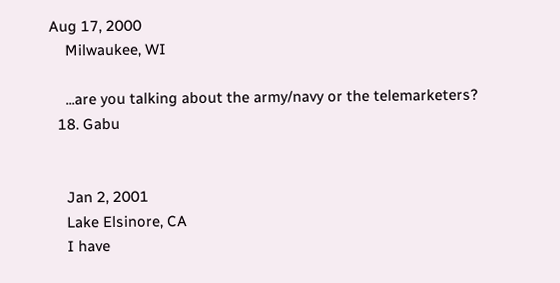Aug 17, 2000
    Milwaukee, WI

    ...are you talking about the army/navy or the telemarketers?
  18. Gabu


    Jan 2, 2001
    Lake Elsinore, CA
    I have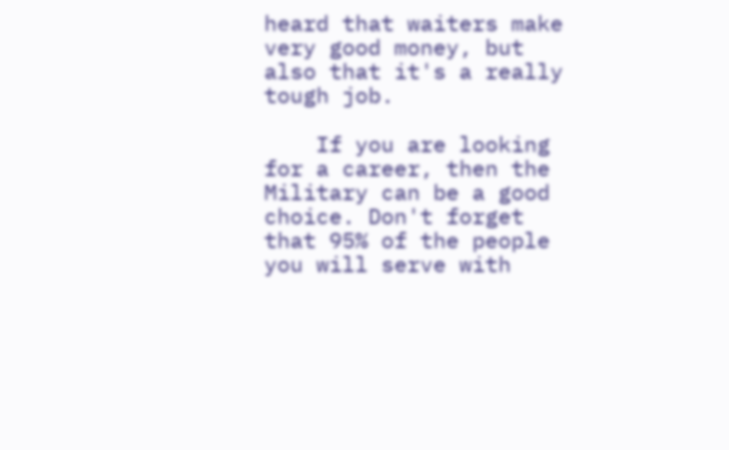heard that waiters make very good money, but also that it's a really tough job.

    If you are looking for a career, then the Military can be a good choice. Don't forget that 95% of the people you will serve with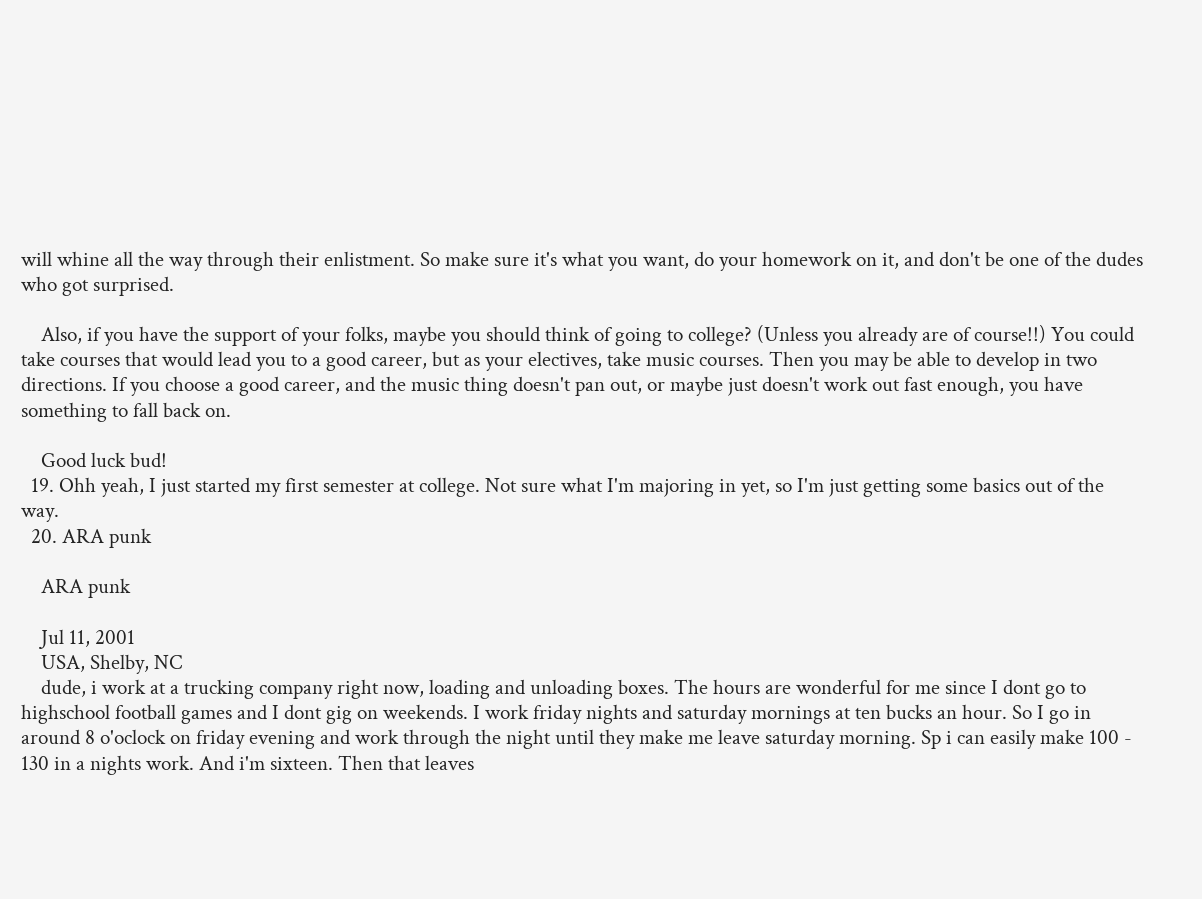will whine all the way through their enlistment. So make sure it's what you want, do your homework on it, and don't be one of the dudes who got surprised.

    Also, if you have the support of your folks, maybe you should think of going to college? (Unless you already are of course!!) You could take courses that would lead you to a good career, but as your electives, take music courses. Then you may be able to develop in two directions. If you choose a good career, and the music thing doesn't pan out, or maybe just doesn't work out fast enough, you have something to fall back on.

    Good luck bud!
  19. Ohh yeah, I just started my first semester at college. Not sure what I'm majoring in yet, so I'm just getting some basics out of the way.
  20. ARA punk

    ARA punk

    Jul 11, 2001
    USA, Shelby, NC
    dude, i work at a trucking company right now, loading and unloading boxes. The hours are wonderful for me since I dont go to highschool football games and I dont gig on weekends. I work friday nights and saturday mornings at ten bucks an hour. So I go in around 8 o'oclock on friday evening and work through the night until they make me leave saturday morning. Sp i can easily make 100 - 130 in a nights work. And i'm sixteen. Then that leaves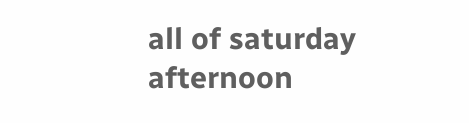all of saturday afternoon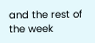and the rest of the week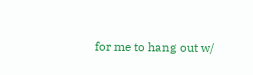for me to hang out w/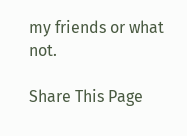my friends or what not.

Share This Page